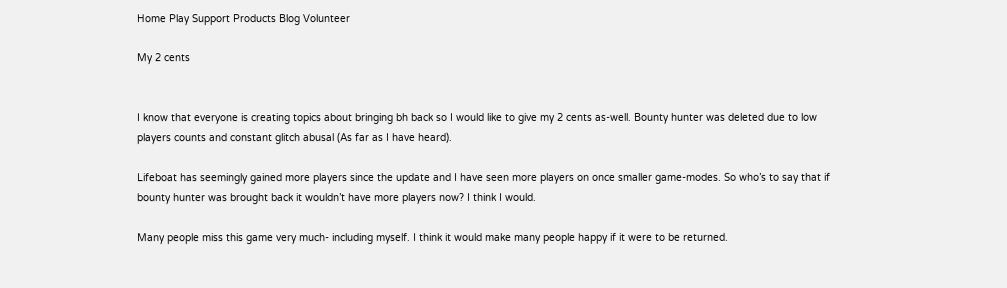Home Play Support Products Blog Volunteer

My 2 cents


I know that everyone is creating topics about bringing bh back so I would like to give my 2 cents as-well. Bounty hunter was deleted due to low players counts and constant glitch abusal (As far as I have heard).

Lifeboat has seemingly gained more players since the update and I have seen more players on once smaller game-modes. So who’s to say that if bounty hunter was brought back it wouldn’t have more players now? I think I would.

Many people miss this game very much- including myself. I think it would make many people happy if it were to be returned.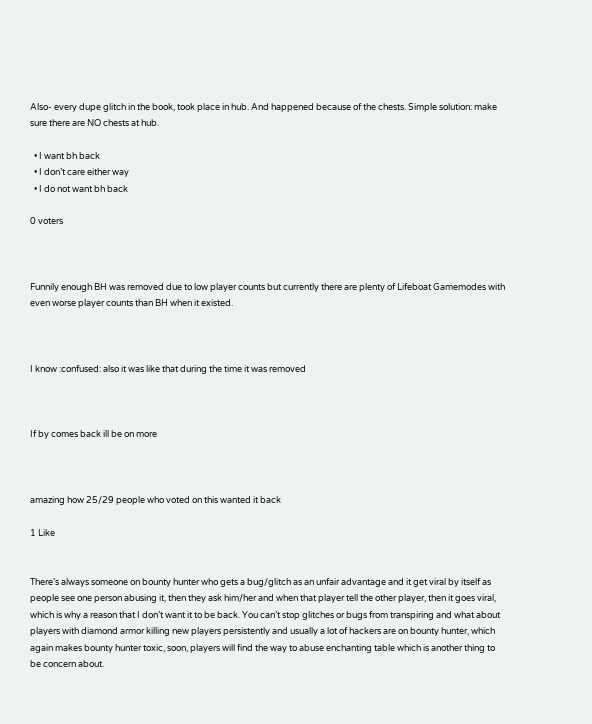Also- every dupe glitch in the book, took place in hub. And happened because of the chests. Simple solution: make sure there are NO chests at hub.

  • I want bh back
  • I don’t care either way
  • I do not want bh back

0 voters



Funnily enough BH was removed due to low player counts but currently there are plenty of Lifeboat Gamemodes with even worse player counts than BH when it existed.



I know :confused: also it was like that during the time it was removed



If by comes back ill be on more



amazing how 25/29 people who voted on this wanted it back

1 Like


There’s always someone on bounty hunter who gets a bug/glitch as an unfair advantage and it get viral by itself as people see one person abusing it, then they ask him/her and when that player tell the other player, then it goes viral, which is why a reason that I don’t want it to be back. You can’t stop glitches or bugs from transpiring and what about players with diamond armor killing new players persistently and usually a lot of hackers are on bounty hunter, which again makes bounty hunter toxic, soon, players will find the way to abuse enchanting table which is another thing to be concern about.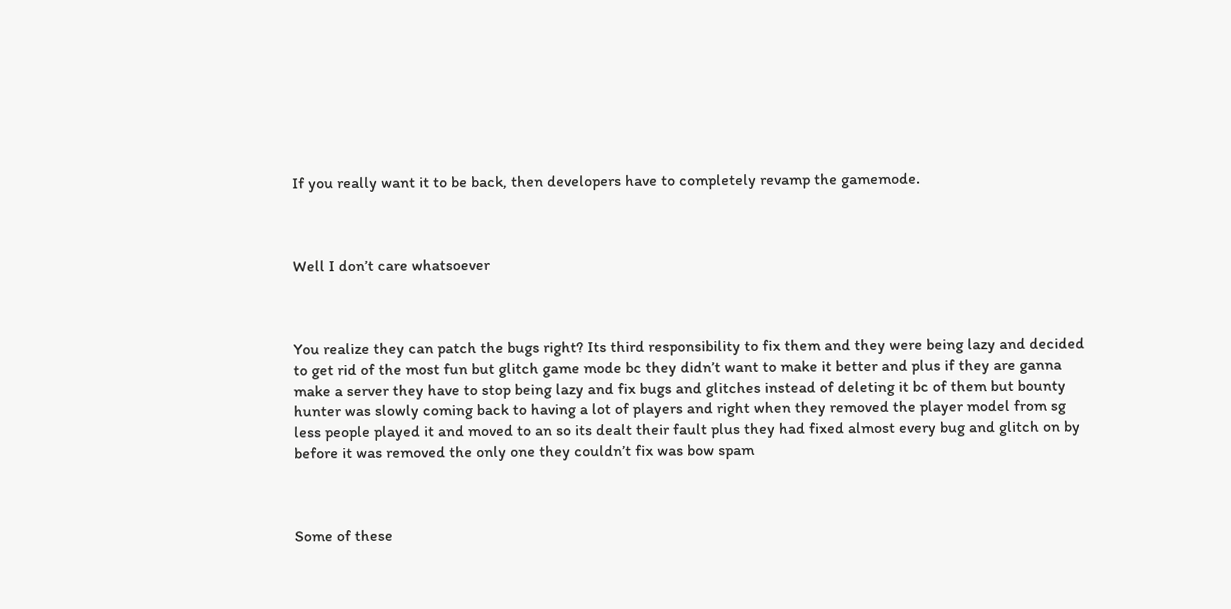If you really want it to be back, then developers have to completely revamp the gamemode.



Well I don’t care whatsoever



You realize they can patch the bugs right? Its third responsibility to fix them and they were being lazy and decided to get rid of the most fun but glitch game mode bc they didn’t want to make it better and plus if they are ganna make a server they have to stop being lazy and fix bugs and glitches instead of deleting it bc of them but bounty hunter was slowly coming back to having a lot of players and right when they removed the player model from sg less people played it and moved to an so its dealt their fault plus they had fixed almost every bug and glitch on by before it was removed the only one they couldn’t fix was bow spam



Some of these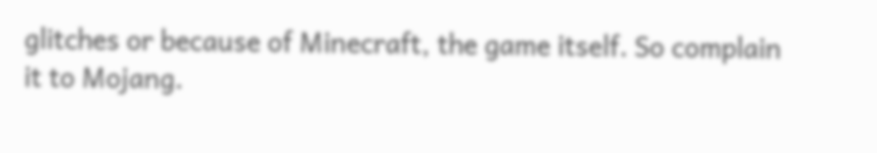glitches or because of Minecraft, the game itself. So complain it to Mojang.